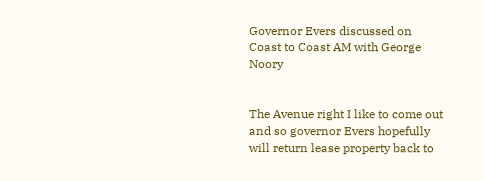Governor Evers discussed on Coast to Coast AM with George Noory


The Avenue right I like to come out and so governor Evers hopefully will return lease property back to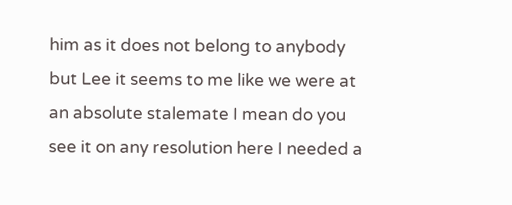him as it does not belong to anybody but Lee it seems to me like we were at an absolute stalemate I mean do you see it on any resolution here I needed a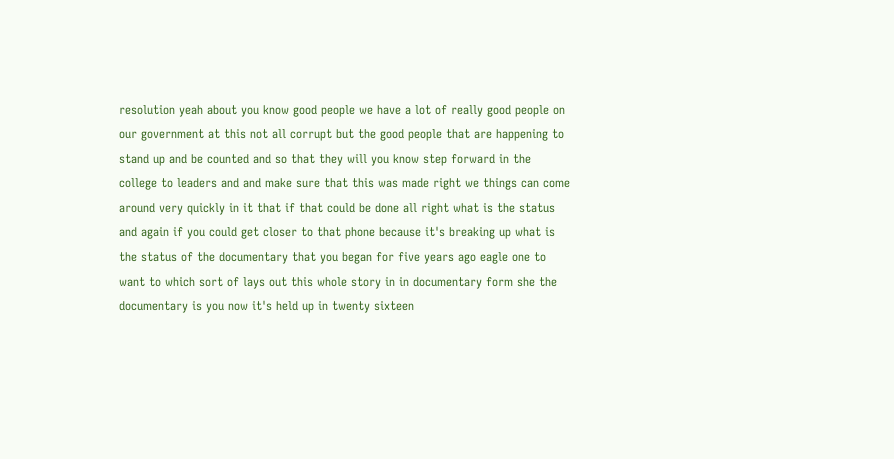resolution yeah about you know good people we have a lot of really good people on our government at this not all corrupt but the good people that are happening to stand up and be counted and so that they will you know step forward in the college to leaders and and make sure that this was made right we things can come around very quickly in it that if that could be done all right what is the status and again if you could get closer to that phone because it's breaking up what is the status of the documentary that you began for five years ago eagle one to want to which sort of lays out this whole story in in documentary form she the documentary is you now it's held up in twenty sixteen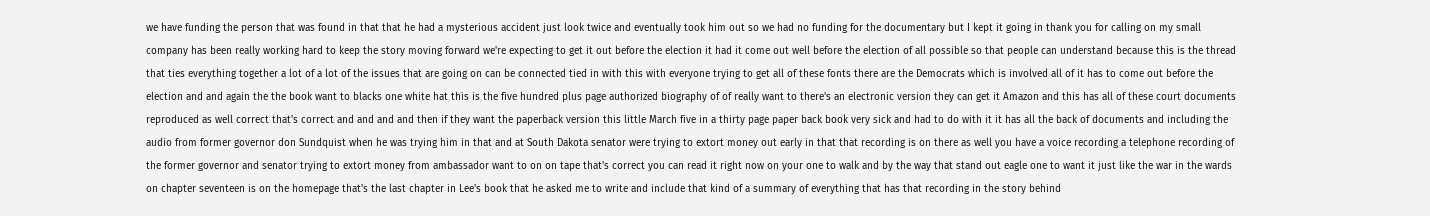we have funding the person that was found in that that he had a mysterious accident just look twice and eventually took him out so we had no funding for the documentary but I kept it going in thank you for calling on my small company has been really working hard to keep the story moving forward we're expecting to get it out before the election it had it come out well before the election of all possible so that people can understand because this is the thread that ties everything together a lot of a lot of the issues that are going on can be connected tied in with this with everyone trying to get all of these fonts there are the Democrats which is involved all of it has to come out before the election and and again the the book want to blacks one white hat this is the five hundred plus page authorized biography of of really want to there's an electronic version they can get it Amazon and this has all of these court documents reproduced as well correct that's correct and and and and then if they want the paperback version this little March five in a thirty page paper back book very sick and had to do with it it has all the back of documents and including the audio from former governor don Sundquist when he was trying him in that and at South Dakota senator were trying to extort money out early in that that recording is on there as well you have a voice recording a telephone recording of the former governor and senator trying to extort money from ambassador want to on on tape that's correct you can read it right now on your one to walk and by the way that stand out eagle one to want it just like the war in the wards on chapter seventeen is on the homepage that's the last chapter in Lee's book that he asked me to write and include that kind of a summary of everything that has that recording in the story behind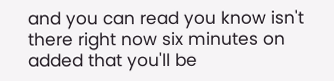and you can read you know isn't there right now six minutes on added that you'll be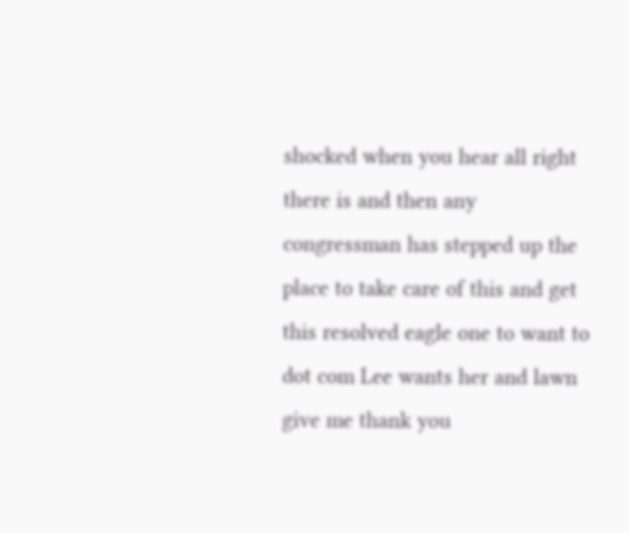shocked when you hear all right there is and then any congressman has stepped up the place to take care of this and get this resolved eagle one to want to dot com Lee wants her and lawn give me thank you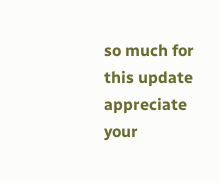so much for this update appreciate your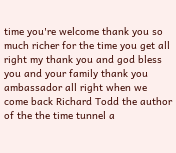time you're welcome thank you so much richer for the time you get all right my thank you and god bless you and your family thank you ambassador all right when we come back Richard Todd the author of the the time tunnel a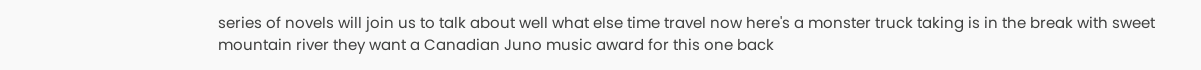series of novels will join us to talk about well what else time travel now here's a monster truck taking is in the break with sweet mountain river they want a Canadian Juno music award for this one back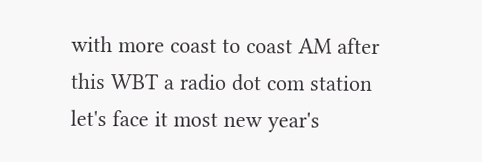with more coast to coast AM after this WBT a radio dot com station let's face it most new year's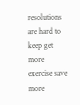resolutions are hard to keep get more exercise save more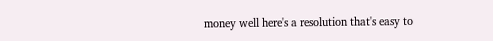money well here's a resolution that's easy to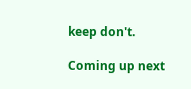keep don't.

Coming up next